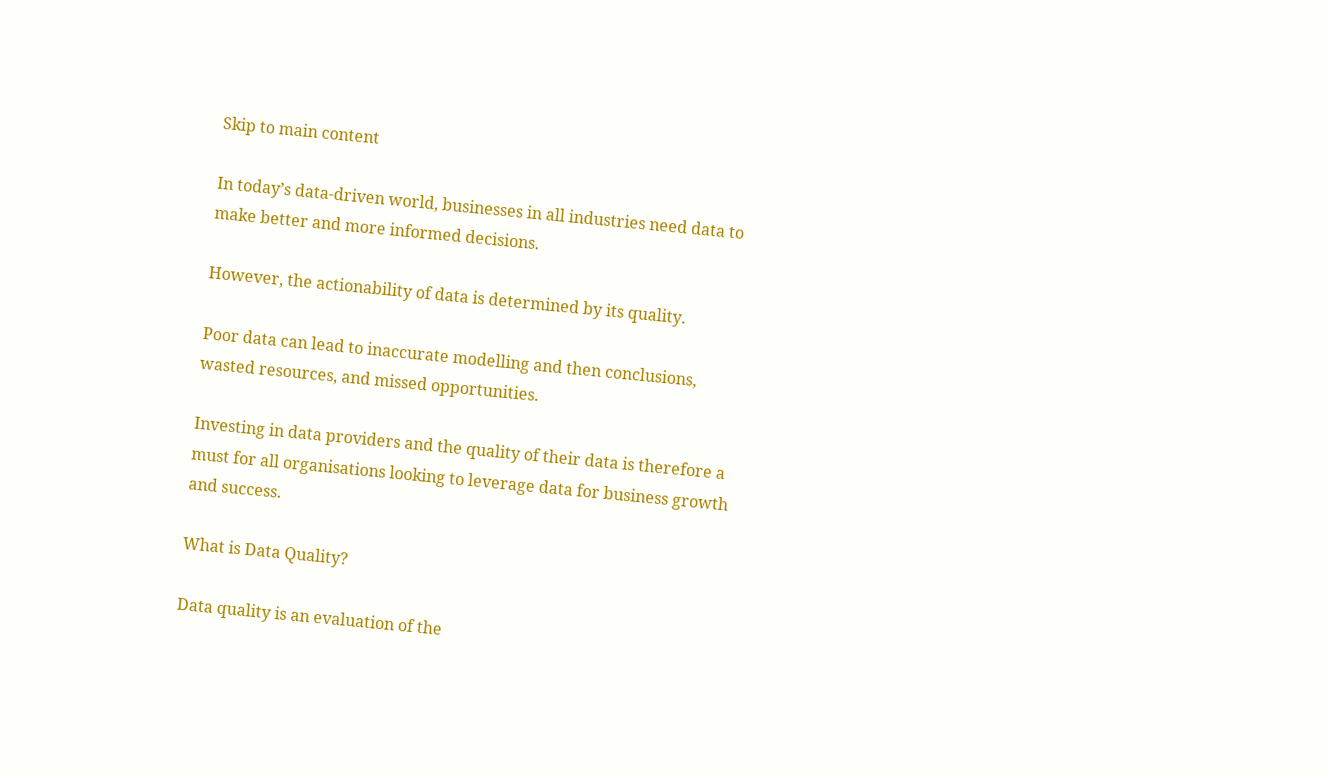Skip to main content

In today’s data-driven world, businesses in all industries need data to make better and more informed decisions.

However, the actionability of data is determined by its quality.

Poor data can lead to inaccurate modelling and then conclusions, wasted resources, and missed opportunities.

Investing in data providers and the quality of their data is therefore a must for all organisations looking to leverage data for business growth and success.

What is Data Quality?

Data quality is an evaluation of the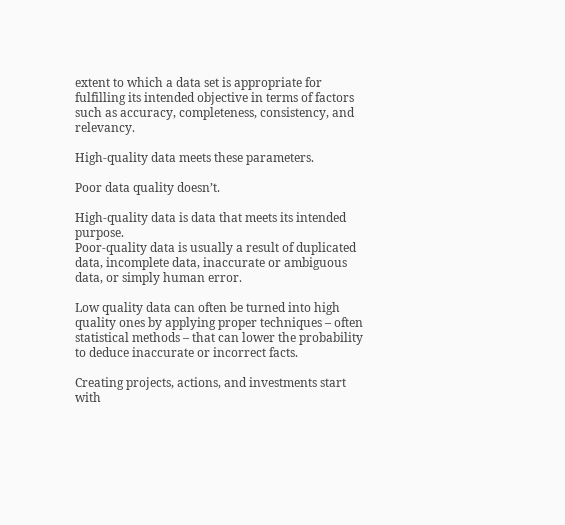extent to which a data set is appropriate for fulfilling its intended objective in terms of factors such as accuracy, completeness, consistency, and relevancy.

High-quality data meets these parameters.

Poor data quality doesn’t.

High-quality data is data that meets its intended purpose.
Poor-quality data is usually a result of duplicated data, incomplete data, inaccurate or ambiguous data, or simply human error.

Low quality data can often be turned into high quality ones by applying proper techniques – often statistical methods – that can lower the probability to deduce inaccurate or incorrect facts.

Creating projects, actions, and investments start with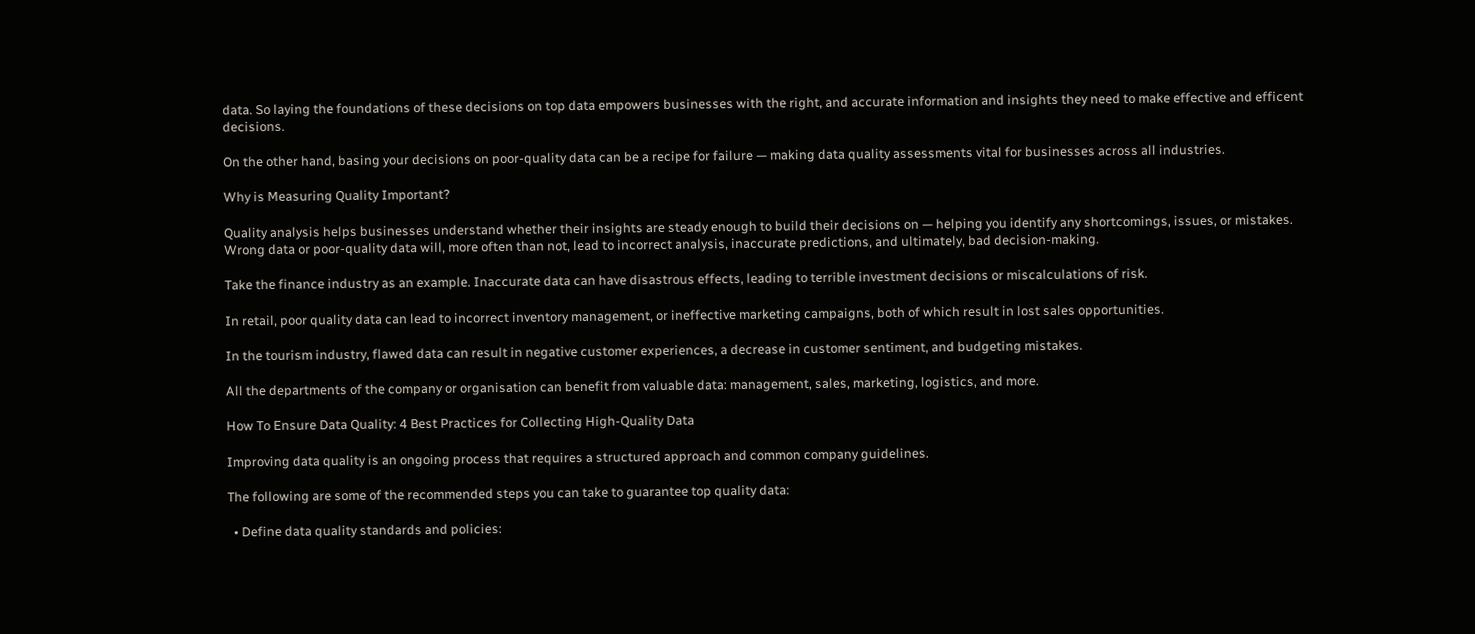data. So laying the foundations of these decisions on top data empowers businesses with the right, and accurate information and insights they need to make effective and efficent decisions.

On the other hand, basing your decisions on poor-quality data can be a recipe for failure — making data quality assessments vital for businesses across all industries.

Why is Measuring Quality Important?

Quality analysis helps businesses understand whether their insights are steady enough to build their decisions on — helping you identify any shortcomings, issues, or mistakes. Wrong data or poor-quality data will, more often than not, lead to incorrect analysis, inaccurate predictions, and ultimately, bad decision-making.

Take the finance industry as an example. Inaccurate data can have disastrous effects, leading to terrible investment decisions or miscalculations of risk.

In retail, poor quality data can lead to incorrect inventory management, or ineffective marketing campaigns, both of which result in lost sales opportunities.

In the tourism industry, flawed data can result in negative customer experiences, a decrease in customer sentiment, and budgeting mistakes.

All the departments of the company or organisation can benefit from valuable data: management, sales, marketing, logistics, and more.

How To Ensure Data Quality: 4 Best Practices for Collecting High-Quality Data

Improving data quality is an ongoing process that requires a structured approach and common company guidelines.

The following are some of the recommended steps you can take to guarantee top quality data:

  • Define data quality standards and policies: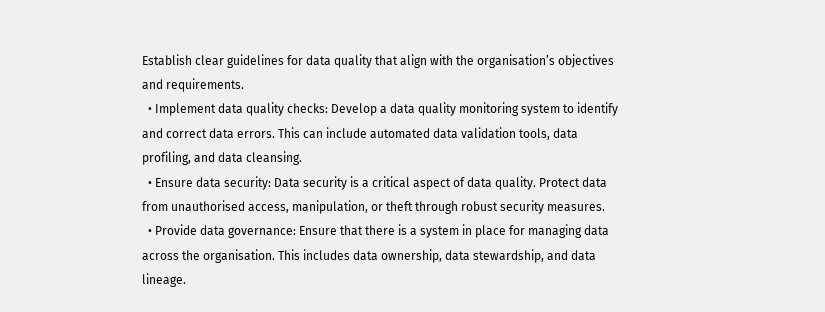Establish clear guidelines for data quality that align with the organisation’s objectives and requirements.
  • Implement data quality checks: Develop a data quality monitoring system to identify and correct data errors. This can include automated data validation tools, data profiling, and data cleansing.
  • Ensure data security: Data security is a critical aspect of data quality. Protect data from unauthorised access, manipulation, or theft through robust security measures.
  • Provide data governance: Ensure that there is a system in place for managing data across the organisation. This includes data ownership, data stewardship, and data lineage.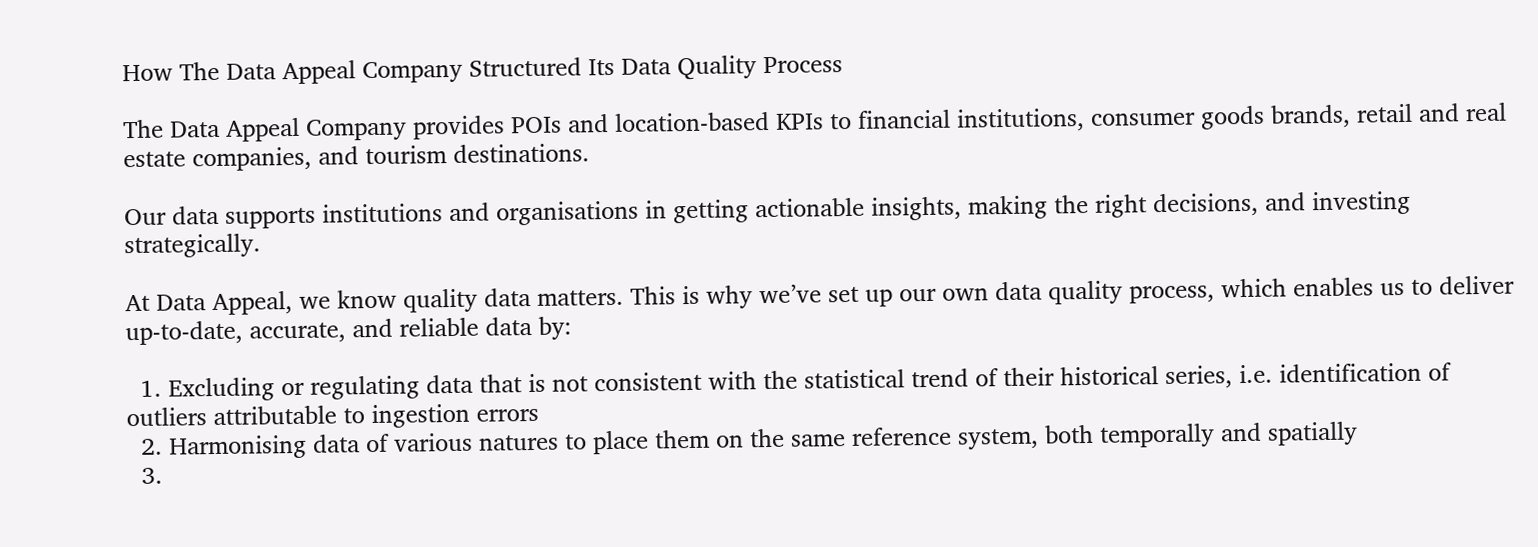How The Data Appeal Company Structured Its Data Quality Process

The Data Appeal Company provides POIs and location-based KPIs to financial institutions, consumer goods brands, retail and real estate companies, and tourism destinations.

Our data supports institutions and organisations in getting actionable insights, making the right decisions, and investing strategically.

At Data Appeal, we know quality data matters. This is why we’ve set up our own data quality process, which enables us to deliver up-to-date, accurate, and reliable data by:

  1. Excluding or regulating data that is not consistent with the statistical trend of their historical series, i.e. identification of outliers attributable to ingestion errors
  2. Harmonising data of various natures to place them on the same reference system, both temporally and spatially
  3.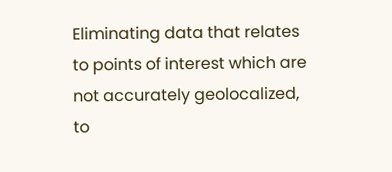Eliminating data that relates to points of interest which are not accurately geolocalized, to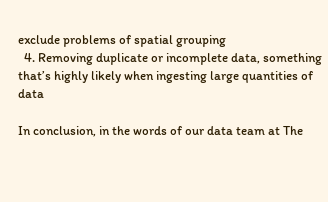exclude problems of spatial grouping
  4. Removing duplicate or incomplete data, something that’s highly likely when ingesting large quantities of data

In conclusion, in the words of our data team at The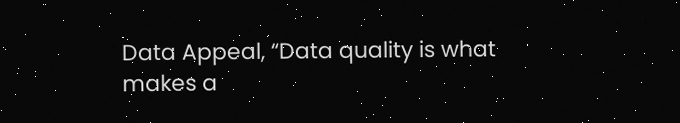Data Appeal, “Data quality is what makes a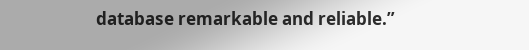database remarkable and reliable.”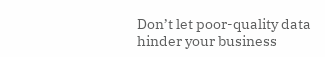Don’t let poor-quality data hinder your business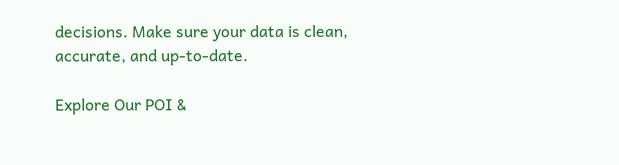decisions. Make sure your data is clean, accurate, and up-to-date.

Explore Our POI &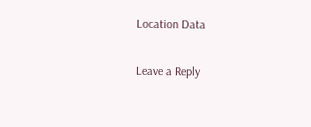Location Data

Leave a Reply